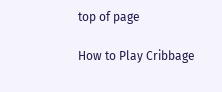top of page

How to Play Cribbage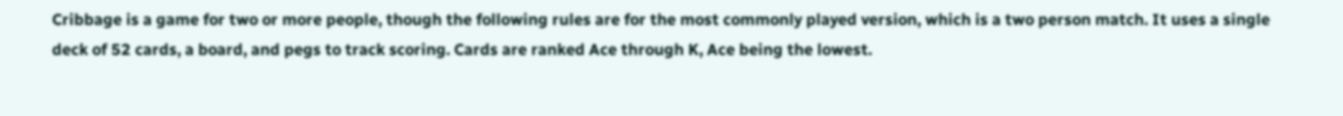Cribbage is a game for two or more people, though the following rules are for the most commonly played version, which is a two person match. It uses a single deck of 52 cards, a board, and pegs to track scoring. Cards are ranked Ace through K, Ace being the lowest.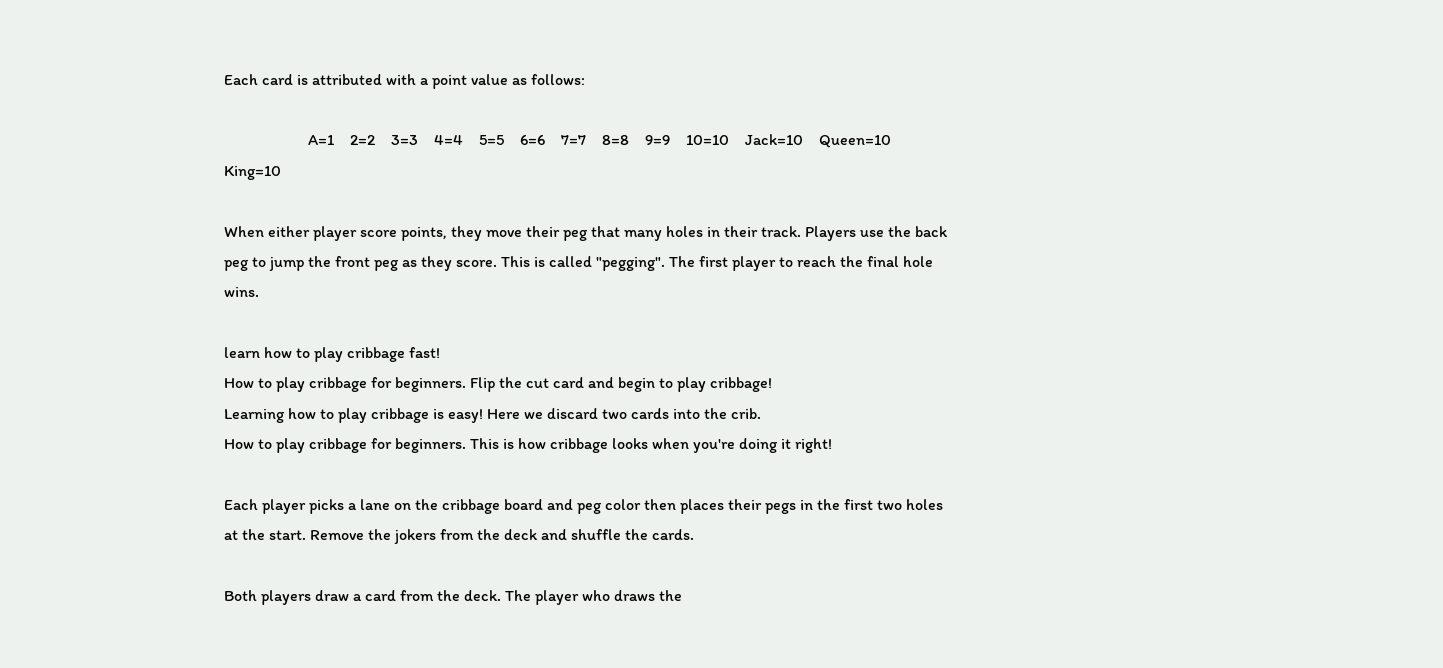Each card is attributed with a point value as follows:

                     A=1    2=2    3=3    4=4    5=5    6=6    7=7    8=8    9=9    10=10    Jack=10    Queen=10    King=10

When either player score points, they move their peg that many holes in their track. Players use the back peg to jump the front peg as they score. This is called "pegging". The first player to reach the final hole wins.

learn how to play cribbage fast!
How to play cribbage for beginners. Flip the cut card and begin to play cribbage!
Learning how to play cribbage is easy! Here we discard two cards into the crib.
How to play cribbage for beginners. This is how cribbage looks when you're doing it right!

Each player picks a lane on the cribbage board and peg color then places their pegs in the first two holes at the start. Remove the jokers from the deck and shuffle the cards.

Both players draw a card from the deck. The player who draws the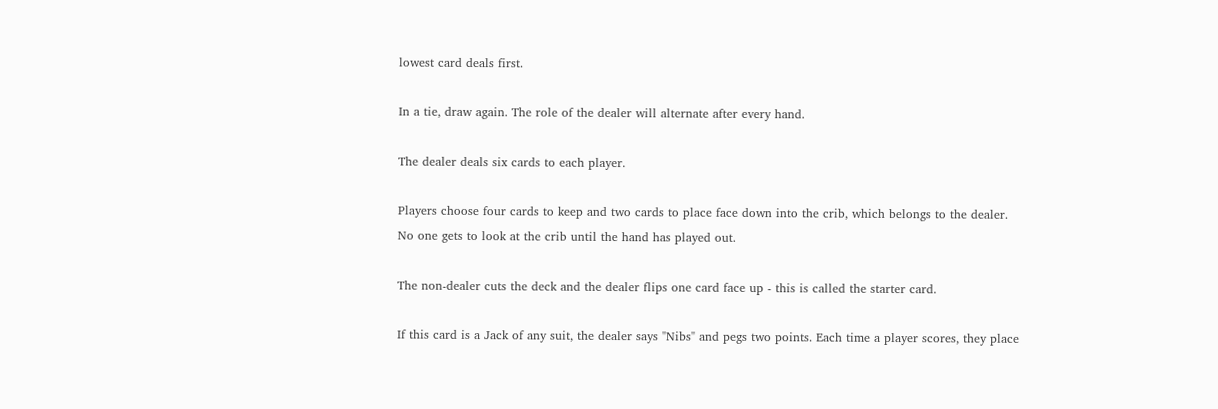lowest card deals first.

In a tie, draw again. The role of the dealer will alternate after every hand.

The dealer deals six cards to each player.

Players choose four cards to keep and two cards to place face down into the crib, which belongs to the dealer. No one gets to look at the crib until the hand has played out.

The non-dealer cuts the deck and the dealer flips one card face up - this is called the starter card.

If this card is a Jack of any suit, the dealer says "Nibs" and pegs two points. Each time a player scores, they place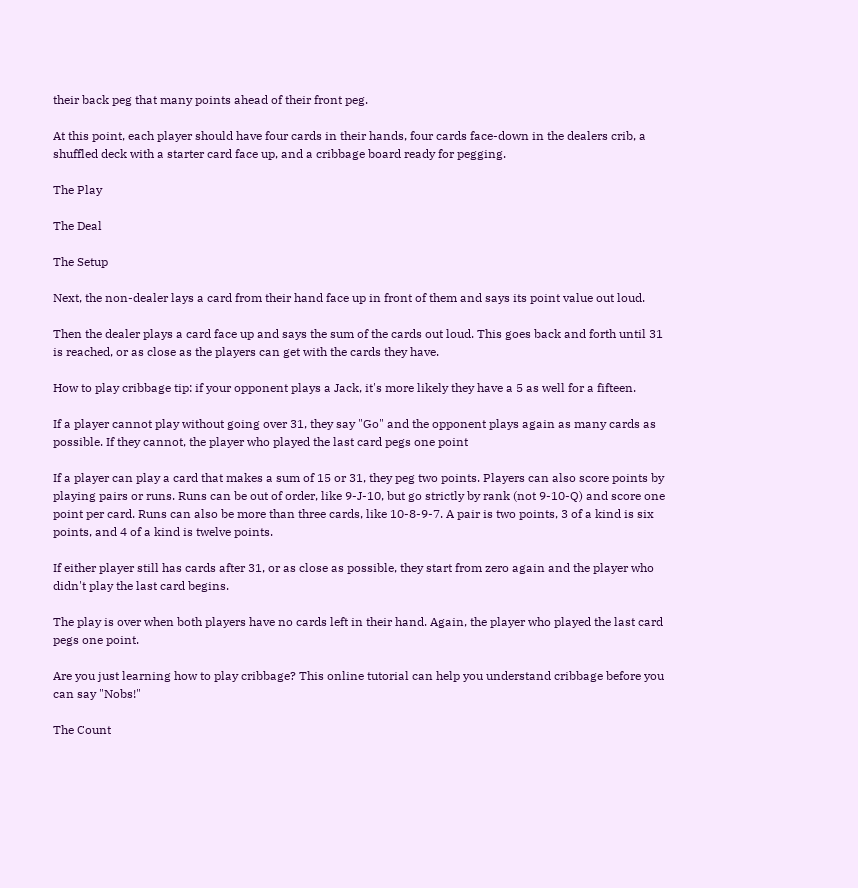their back peg that many points ahead of their front peg.

At this point, each player should have four cards in their hands, four cards face-down in the dealers crib, a shuffled deck with a starter card face up, and a cribbage board ready for pegging.

The Play

The Deal

The Setup

Next, the non-dealer lays a card from their hand face up in front of them and says its point value out loud.

Then the dealer plays a card face up and says the sum of the cards out loud. This goes back and forth until 31 is reached, or as close as the players can get with the cards they have.

How to play cribbage tip: if your opponent plays a Jack, it's more likely they have a 5 as well for a fifteen.

If a player cannot play without going over 31, they say "Go" and the opponent plays again as many cards as possible. If they cannot, the player who played the last card pegs one point

If a player can play a card that makes a sum of 15 or 31, they peg two points. Players can also score points by playing pairs or runs. Runs can be out of order, like 9-J-10, but go strictly by rank (not 9-10-Q) and score one point per card. Runs can also be more than three cards, like 10-8-9-7. A pair is two points, 3 of a kind is six points, and 4 of a kind is twelve points.

If either player still has cards after 31, or as close as possible, they start from zero again and the player who didn't play the last card begins.

The play is over when both players have no cards left in their hand. Again, the player who played the last card pegs one point.

Are you just learning how to play cribbage? This online tutorial can help you understand cribbage before you can say "Nobs!"

The Count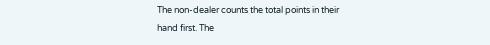The non-dealer counts the total points in their hand first. The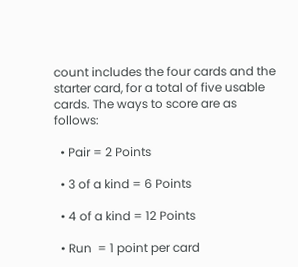count includes the four cards and the starter card, for a total of five usable cards. The ways to score are as follows:

  • Pair = 2 Points

  • 3 of a kind = 6 Points

  • 4 of a kind = 12 Points

  • Run  = 1 point per card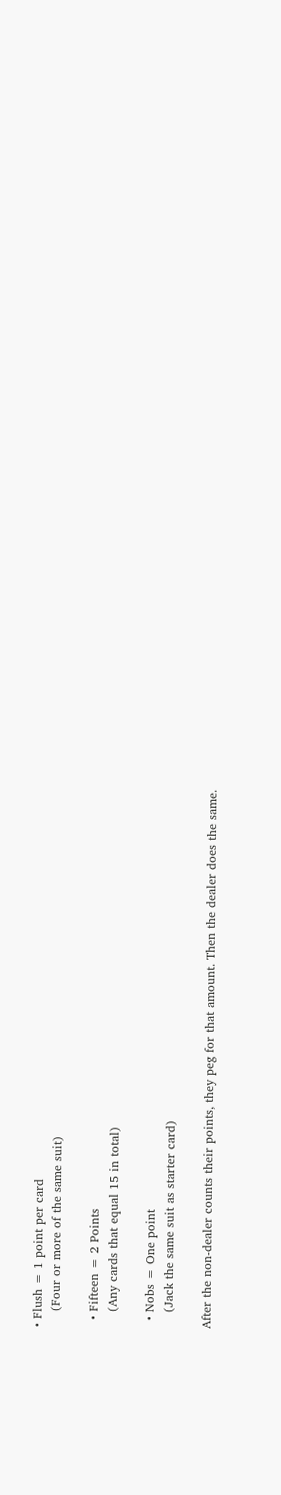• Flush = 1 point per card
    (Four or more of the same suit)

  • Fifteen = 2 Points
    (Any cards that equal 15 in total)

  • Nobs = One point
    (Jack the same suit as starter card)

After the non-dealer counts their points, they peg for that amount. Then the dealer does the same.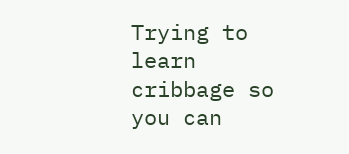Trying to learn cribbage so you can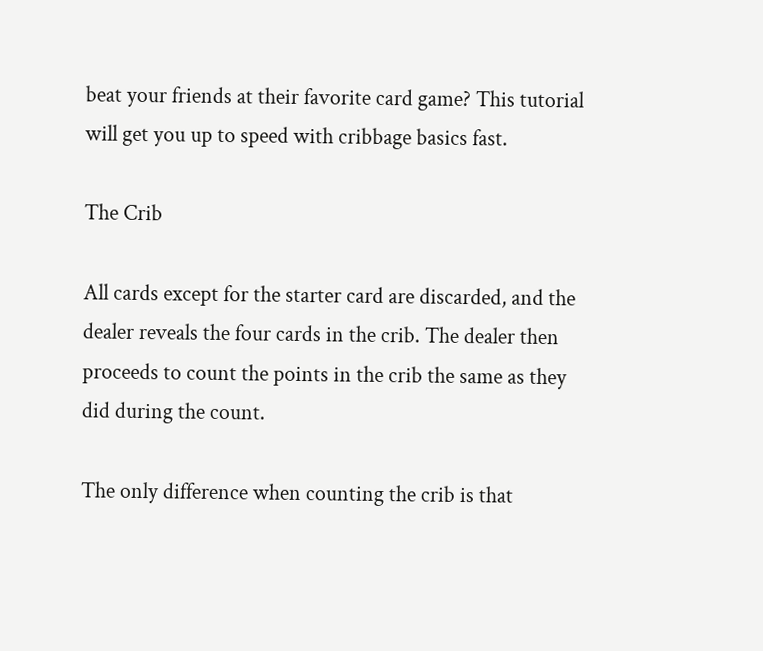beat your friends at their favorite card game? This tutorial will get you up to speed with cribbage basics fast.

The Crib

All cards except for the starter card are discarded, and the dealer reveals the four cards in the crib. The dealer then proceeds to count the points in the crib the same as they did during the count.

The only difference when counting the crib is that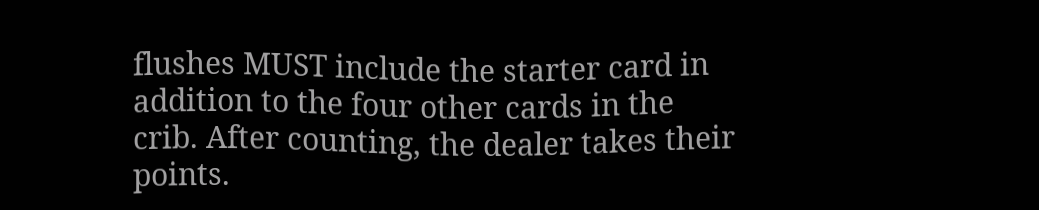flushes MUST include the starter card in addition to the four other cards in the crib. After counting, the dealer takes their points.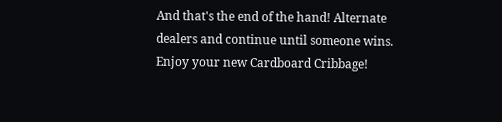And that's the end of the hand! Alternate dealers and continue until someone wins. Enjoy your new Cardboard Cribbage!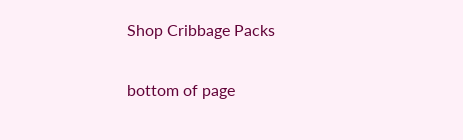Shop Cribbage Packs

bottom of page